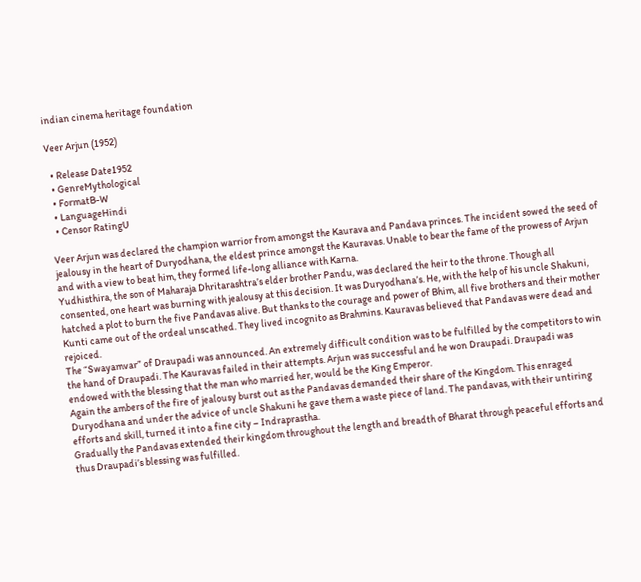indian cinema heritage foundation

Veer Arjun (1952)

  • Release Date1952
  • GenreMythological
  • FormatB-W
  • LanguageHindi
  • Censor RatingU

Veer Arjun was declared the champion warrior from amongst the Kaurava and Pandava princes. The incident sowed the seed of jealousy in the heart of Duryodhana, the eldest prince amongst the Kauravas. Unable to bear the fame of the prowess of Arjun and with a view to beat him, they formed life-long alliance with Karna.
Yudhisthira, the son of Maharaja Dhritarashtra’s elder brother Pandu, was declared the heir to the throne. Though all consented, one heart was burning with jealousy at this decision. It was Duryodhana’s. He, with the help of his uncle Shakuni, hatched a plot to burn the five Pandavas alive. But thanks to the courage and power of Bhim, all five brothers and their mother Kunti came out of the ordeal unscathed. They lived incognito as Brahmins. Kauravas believed that Pandavas were dead and rejoiced.
The “Swayamvar” of Draupadi was announced. An extremely difficult condition was to be fulfilled by the competitors to win the hand of Draupadi. The Kauravas failed in their attempts. Arjun was successful and he won Draupadi. Draupadi was endowed with the blessing that the man who married her, would be the King Emperor.
Again the ambers of the fire of jealousy burst out as the Pandavas demanded their share of the Kingdom. This enraged Duryodhana and under the advice of uncle Shakuni he gave them a waste piece of land. The pandavas, with their untiring efforts and skill, turned it into a fine city – Indraprastha.
Gradually the Pandavas extended their kingdom throughout the length and breadth of Bharat through peaceful efforts and thus Draupadi’s blessing was fulfilled.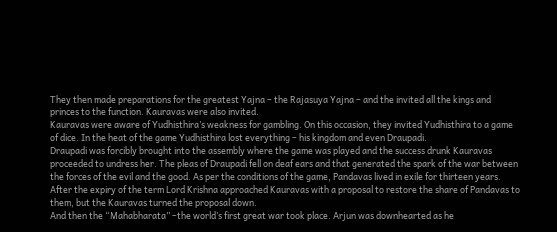They then made preparations for the greatest Yajna – the Rajasuya Yajna – and the invited all the kings and princes to the function. Kauravas were also invited.
Kauravas were aware of Yudhisthira’s weakness for gambling. On this occasion, they invited Yudhisthira to a game of dice. In the heat of the game Yudhisthira lost everything – his kingdom and even Draupadi.
Draupadi was forcibly brought into the assembly where the game was played and the success drunk Kauravas proceeded to undress her. The pleas of Draupadi fell on deaf ears and that generated the spark of the war between the forces of the evil and the good. As per the conditions of the game, Pandavas lived in exile for thirteen years. After the expiry of the term Lord Krishna approached Kauravas with a proposal to restore the share of Pandavas to them, but the Kauravas turned the proposal down.
And then the “Mahabharata” –the world’s first great war took place. Arjun was downhearted as he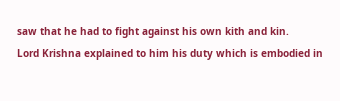saw that he had to fight against his own kith and kin.
Lord Krishna explained to him his duty which is embodied in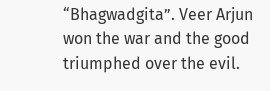“Bhagwadgita”. Veer Arjun won the war and the good triumphed over the evil.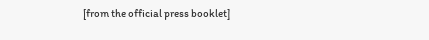[from the official press booklet]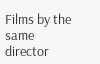Films by the same director